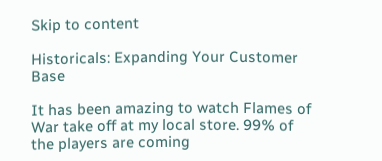Skip to content

Historicals: Expanding Your Customer Base

It has been amazing to watch Flames of War take off at my local store. 99% of the players are coming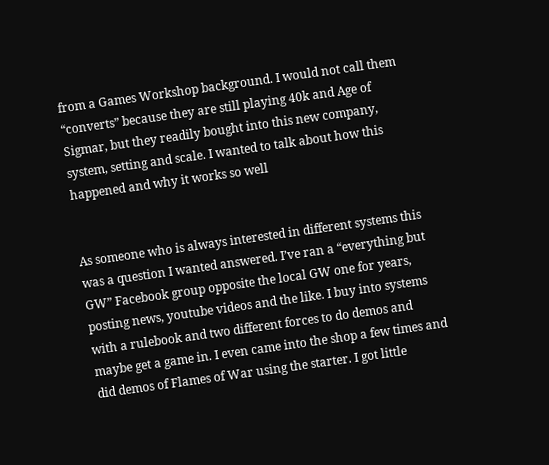from a Games Workshop background. I would not call them “converts” because they are still playing 40k and Age of Sigmar, but they readily bought into this new company, system, setting and scale. I wanted to talk about how this happened and why it works so well


As someone who is always interested in different systems this was a question I wanted answered. I’ve ran a “everything but GW” Facebook group opposite the local GW one for years, posting news, youtube videos and the like. I buy into systems with a rulebook and two different forces to do demos and maybe get a game in. I even came into the shop a few times and did demos of Flames of War using the starter. I got little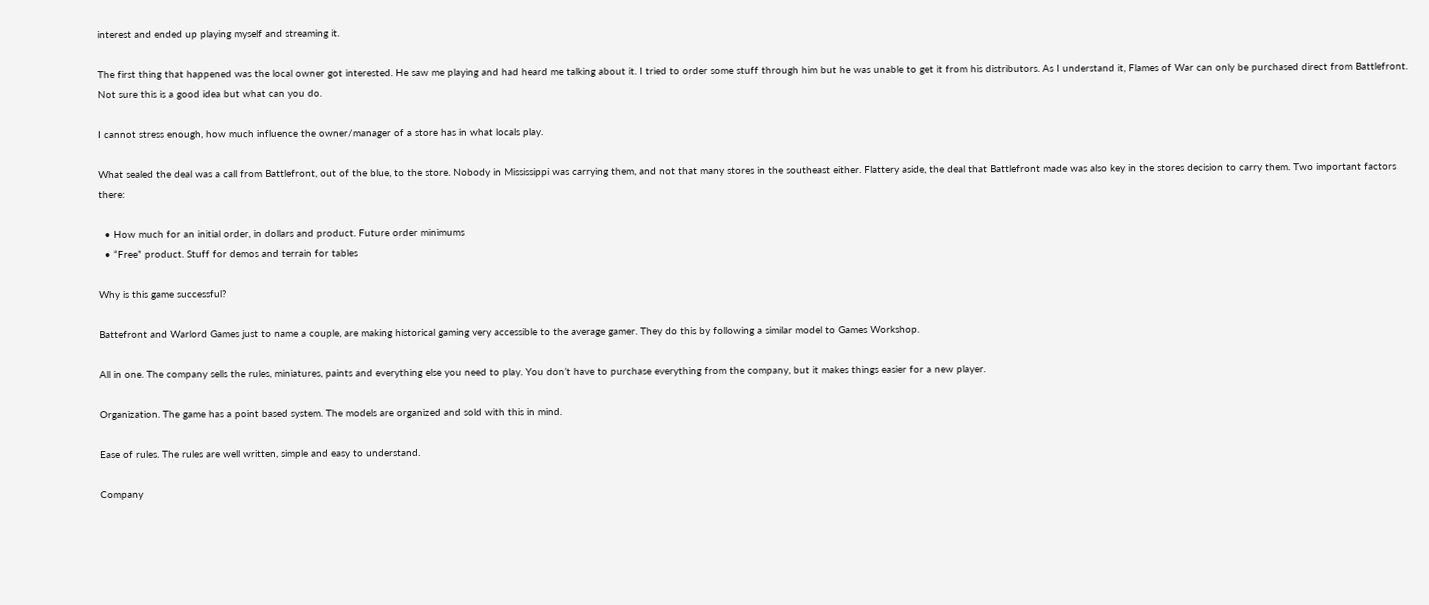interest and ended up playing myself and streaming it.

The first thing that happened was the local owner got interested. He saw me playing and had heard me talking about it. I tried to order some stuff through him but he was unable to get it from his distributors. As I understand it, Flames of War can only be purchased direct from Battlefront. Not sure this is a good idea but what can you do.

I cannot stress enough, how much influence the owner/manager of a store has in what locals play.

What sealed the deal was a call from Battlefront, out of the blue, to the store. Nobody in Mississippi was carrying them, and not that many stores in the southeast either. Flattery aside, the deal that Battlefront made was also key in the stores decision to carry them. Two important factors there:

  • How much for an initial order, in dollars and product. Future order minimums
  • “Free” product. Stuff for demos and terrain for tables

Why is this game successful?

Battefront and Warlord Games just to name a couple, are making historical gaming very accessible to the average gamer. They do this by following a similar model to Games Workshop.

All in one. The company sells the rules, miniatures, paints and everything else you need to play. You don’t have to purchase everything from the company, but it makes things easier for a new player.

Organization. The game has a point based system. The models are organized and sold with this in mind.

Ease of rules. The rules are well written, simple and easy to understand.

Company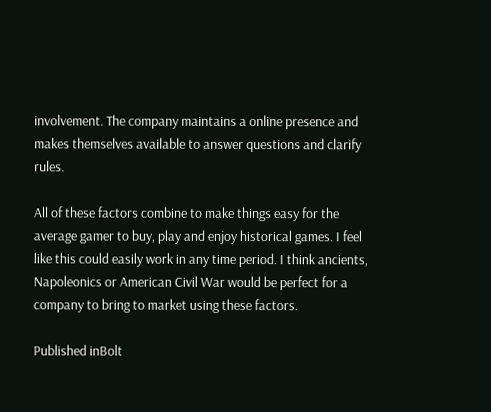involvement. The company maintains a online presence and makes themselves available to answer questions and clarify rules.

All of these factors combine to make things easy for the average gamer to buy, play and enjoy historical games. I feel like this could easily work in any time period. I think ancients, Napoleonics or American Civil War would be perfect for a company to bring to market using these factors.

Published inBolt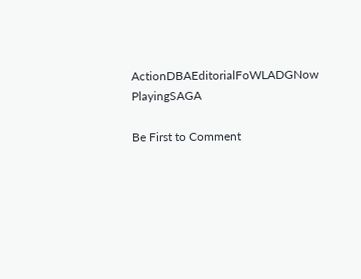ActionDBAEditorialFoWLADGNow PlayingSAGA

Be First to Comment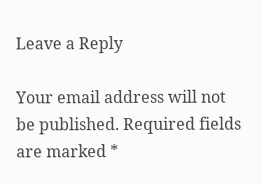Leave a Reply

Your email address will not be published. Required fields are marked *